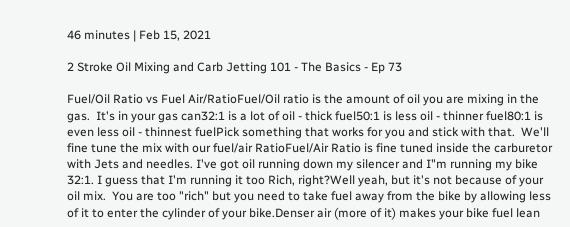46 minutes | Feb 15, 2021

2 Stroke Oil Mixing and Carb Jetting 101 - The Basics - Ep 73

Fuel/Oil Ratio vs Fuel Air/RatioFuel/Oil ratio is the amount of oil you are mixing in the gas.  It's in your gas can32:1 is a lot of oil - thick fuel50:1 is less oil - thinner fuel80:1 is even less oil - thinnest fuelPick something that works for you and stick with that.  We'll fine tune the mix with our fuel/air RatioFuel/Air Ratio is fine tuned inside the carburetor with Jets and needles. I've got oil running down my silencer and I"m running my bike 32:1. I guess that I'm running it too Rich, right?Well yeah, but it's not because of your oil mix.  You are too "rich" but you need to take fuel away from the bike by allowing less of it to enter the cylinder of your bike.Denser air (more of it) makes your bike fuel lean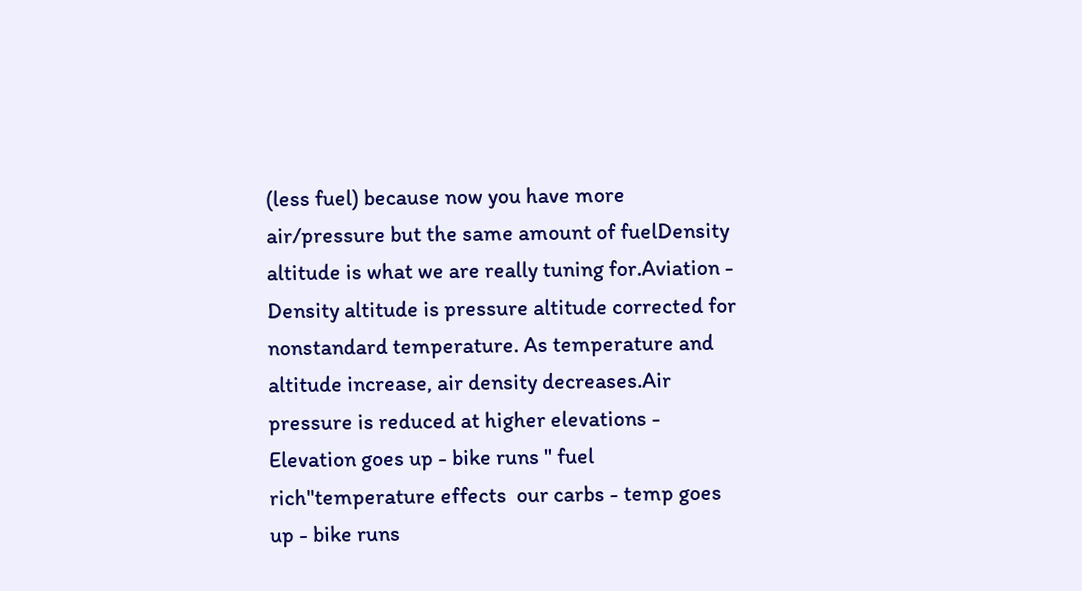(less fuel) because now you have more air/pressure but the same amount of fuelDensity altitude is what we are really tuning for.Aviation - Density altitude is pressure altitude corrected for nonstandard temperature. As temperature and altitude increase, air density decreases.Air pressure is reduced at higher elevations - Elevation goes up - bike runs " fuel rich"temperature effects  our carbs - temp goes up - bike runs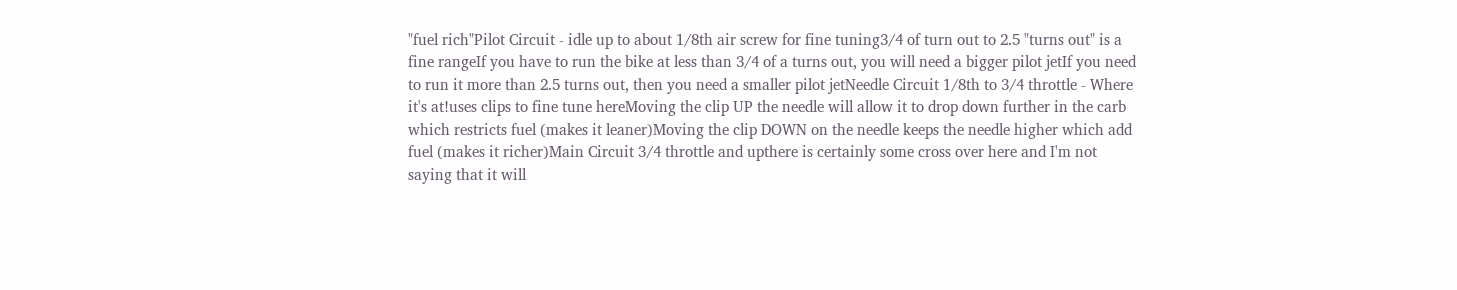"fuel rich"Pilot Circuit - idle up to about 1/8th air screw for fine tuning3/4 of turn out to 2.5 "turns out" is a fine rangeIf you have to run the bike at less than 3/4 of a turns out, you will need a bigger pilot jetIf you need to run it more than 2.5 turns out, then you need a smaller pilot jetNeedle Circuit 1/8th to 3/4 throttle - Where it's at!uses clips to fine tune hereMoving the clip UP the needle will allow it to drop down further in the carb which restricts fuel (makes it leaner)Moving the clip DOWN on the needle keeps the needle higher which add fuel (makes it richer)Main Circuit 3/4 throttle and upthere is certainly some cross over here and I'm not saying that it will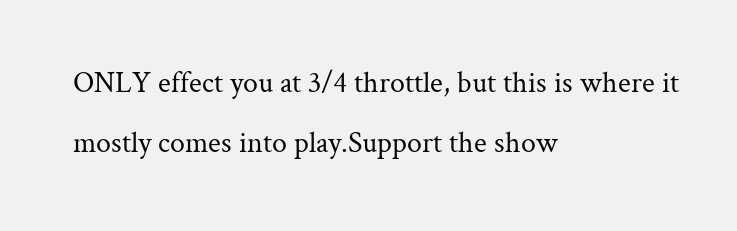ONLY effect you at 3/4 throttle, but this is where it mostly comes into play.Support the show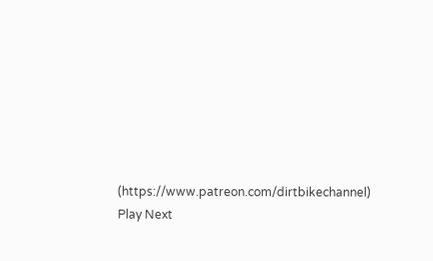(https://www.patreon.com/dirtbikechannel)
Play Next